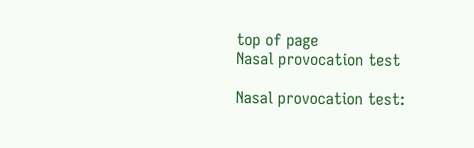top of page
Nasal provocation test

Nasal provocation test: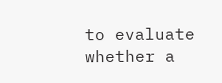to evaluate whether a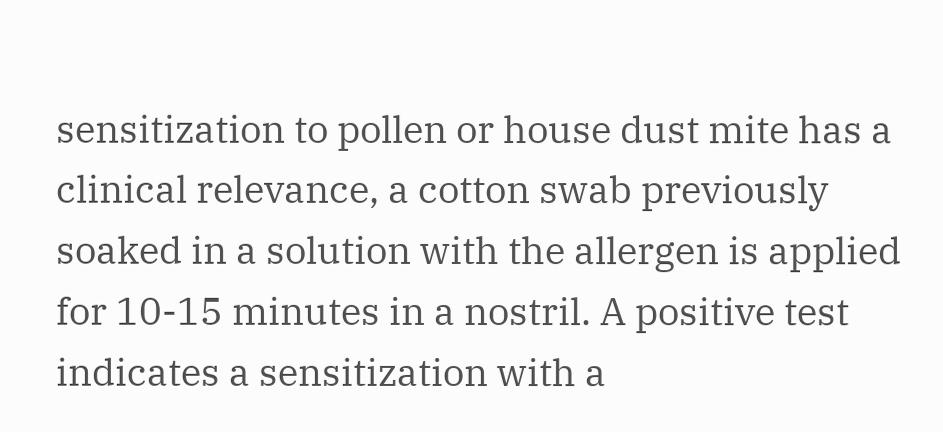sensitization to pollen or house dust mite has a clinical relevance, a cotton swab previously soaked in a solution with the allergen is applied for 10-15 minutes in a nostril. A positive test indicates a sensitization with a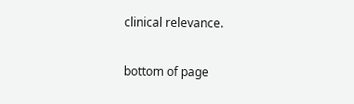clinical relevance.

bottom of page